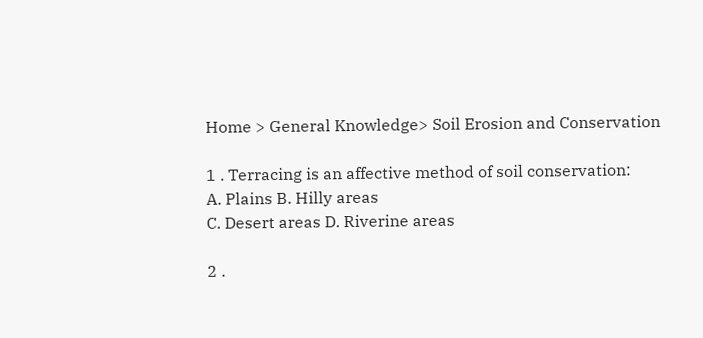Home > General Knowledge> Soil Erosion and Conservation

1 . Terracing is an affective method of soil conservation:
A. Plains B. Hilly areas
C. Desert areas D. Riverine areas

2 .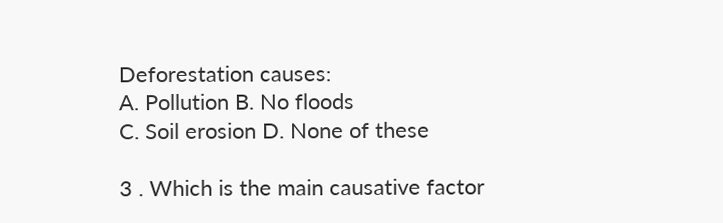Deforestation causes:
A. Pollution B. No floods
C. Soil erosion D. None of these

3 . Which is the main causative factor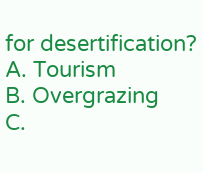for desertification?
A. Tourism
B. Overgrazing
C.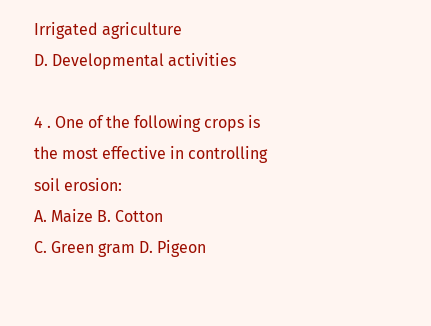Irrigated agriculture
D. Developmental activities

4 . One of the following crops is the most effective in controlling soil erosion:
A. Maize B. Cotton
C. Green gram D. Pigeon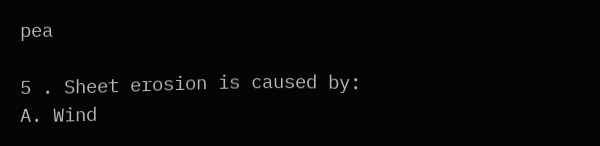pea

5 . Sheet erosion is caused by:
A. Wind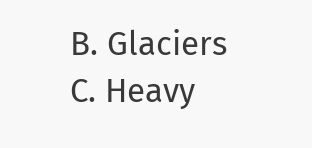B. Glaciers
C. Heavy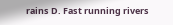rains D. Fast running rivers